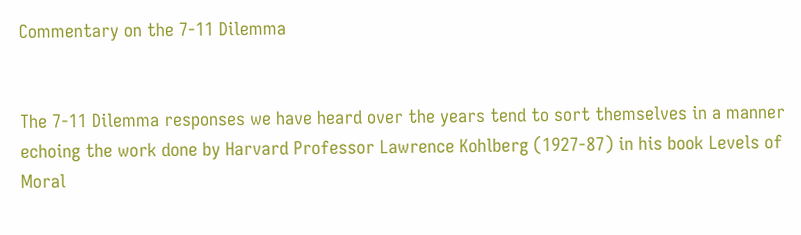Commentary on the 7-11 Dilemma


The 7-11 Dilemma responses we have heard over the years tend to sort themselves in a manner echoing the work done by Harvard Professor Lawrence Kohlberg (1927-87) in his book Levels of Moral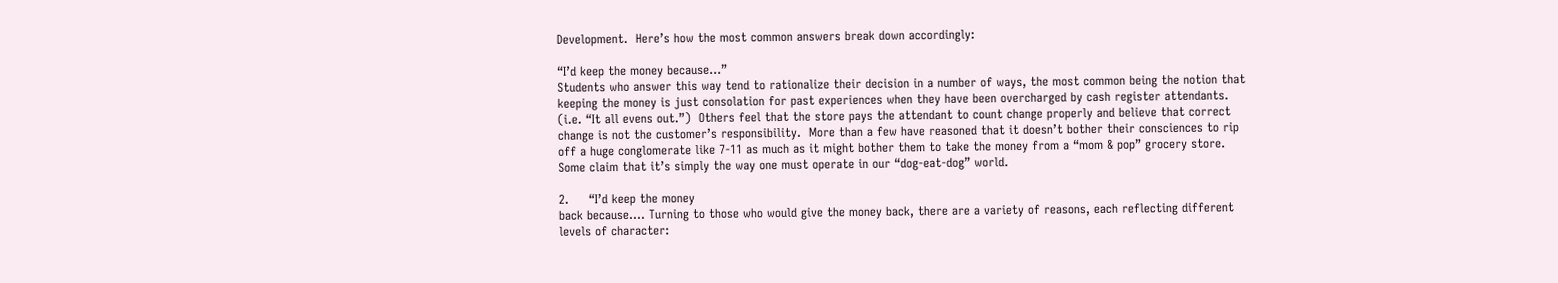Development.  Here’s how the most common answers break down accordingly:

“I’d keep the money because…”
Students who answer this way tend to rationalize their decision in a number of ways, the most common being the notion that keeping the money is just consolation for past experiences when they have been overcharged by cash register attendants.  (i.e. “It all evens out.”)  Others feel that the store pays the attendant to count change properly and believe that correct change is not the customer’s responsibility.  More than a few have reasoned that it doesn’t bother their consciences to rip off a huge conglomerate like 7-11 as much as it might bother them to take the money from a “mom & pop” grocery store.  Some claim that it’s simply the way one must operate in our “dog-eat-dog” world.

2.     “I’d keep the money
back because…. Turning to those who would give the money back, there are a variety of reasons, each reflecting different levels of character: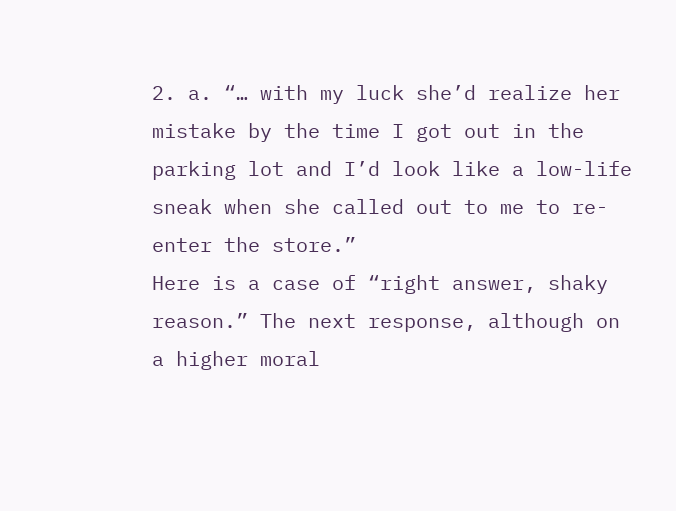2. a. “… with my luck she’d realize her mistake by the time I got out in the parking lot and I’d look like a low-life sneak when she called out to me to re-enter the store.”
Here is a case of “right answer, shaky reason.” The next response, although on a higher moral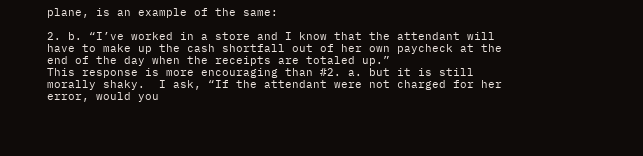plane, is an example of the same:

2. b. “I’ve worked in a store and I know that the attendant will have to make up the cash shortfall out of her own paycheck at the end of the day when the receipts are totaled up.”
This response is more encouraging than #2. a. but it is still morally shaky.  I ask, “If the attendant were not charged for her error, would you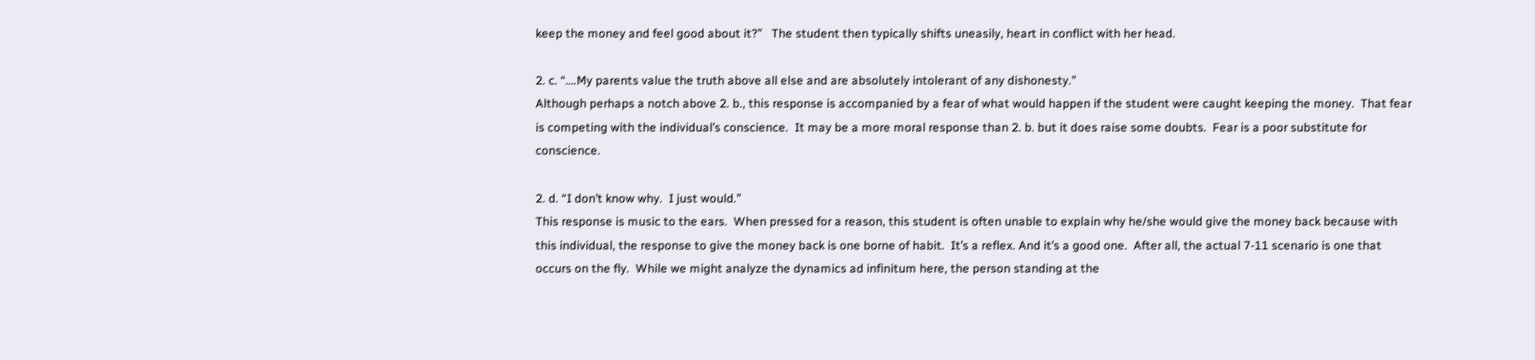keep the money and feel good about it?”   The student then typically shifts uneasily, heart in conflict with her head.

2. c. “….My parents value the truth above all else and are absolutely intolerant of any dishonesty.”
Although perhaps a notch above 2. b., this response is accompanied by a fear of what would happen if the student were caught keeping the money.  That fear is competing with the individual’s conscience.  It may be a more moral response than 2. b. but it does raise some doubts.  Fear is a poor substitute for conscience.

2. d. “I don’t know why.  I just would.”
This response is music to the ears.  When pressed for a reason, this student is often unable to explain why he/she would give the money back because with this individual, the response to give the money back is one borne of habit.  It’s a reflex. And it’s a good one.  After all, the actual 7-11 scenario is one that occurs on the fly.  While we might analyze the dynamics ad infinitum here, the person standing at the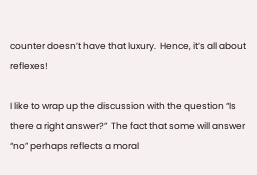counter doesn’t have that luxury.  Hence, it’s all about reflexes!

I like to wrap up the discussion with the question “Is there a right answer?”  The fact that some will answer “no” perhaps reflects a moral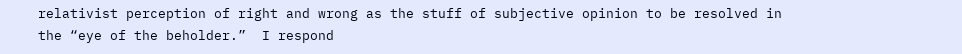relativist perception of right and wrong as the stuff of subjective opinion to be resolved in the “eye of the beholder.”  I respond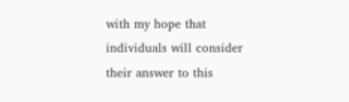with my hope that individuals will consider their answer to this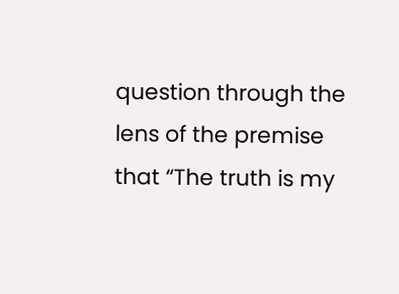question through the lens of the premise that “The truth is my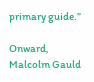primary guide.”

Onward,  Malcolm Gauld